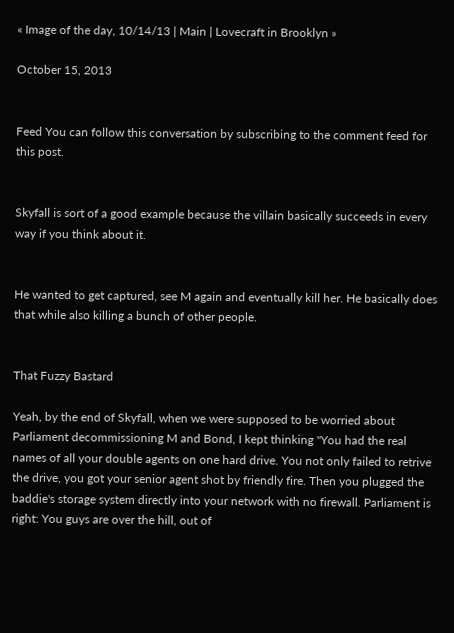« Image of the day, 10/14/13 | Main | Lovecraft in Brooklyn »

October 15, 2013


Feed You can follow this conversation by subscribing to the comment feed for this post.


Skyfall is sort of a good example because the villain basically succeeds in every way if you think about it.


He wanted to get captured, see M again and eventually kill her. He basically does that while also killing a bunch of other people.


That Fuzzy Bastard

Yeah, by the end of Skyfall, when we were supposed to be worried about Parliament decommissioning M and Bond, I kept thinking "You had the real names of all your double agents on one hard drive. You not only failed to retrive the drive, you got your senior agent shot by friendly fire. Then you plugged the baddie's storage system directly into your network with no firewall. Parliament is right: You guys are over the hill, out of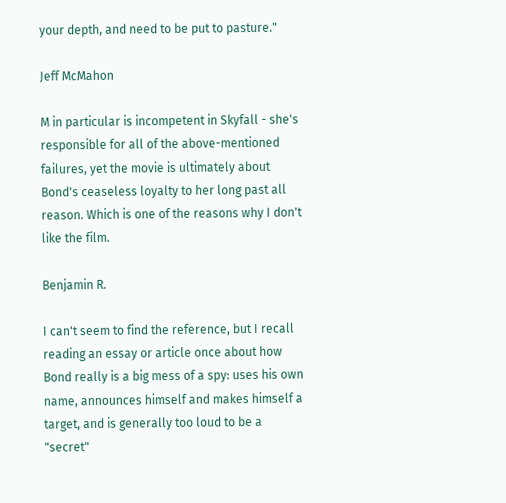your depth, and need to be put to pasture."

Jeff McMahon

M in particular is incompetent in Skyfall - she's responsible for all of the above-mentioned failures, yet the movie is ultimately about Bond's ceaseless loyalty to her long past all reason. Which is one of the reasons why I don't like the film.

Benjamin R.

I can't seem to find the reference, but I recall reading an essay or article once about how Bond really is a big mess of a spy: uses his own name, announces himself and makes himself a target, and is generally too loud to be a "secret"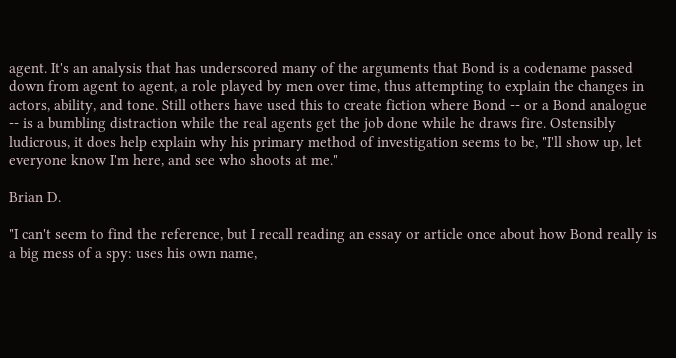agent. It's an analysis that has underscored many of the arguments that Bond is a codename passed down from agent to agent, a role played by men over time, thus attempting to explain the changes in actors, ability, and tone. Still others have used this to create fiction where Bond -- or a Bond analogue -- is a bumbling distraction while the real agents get the job done while he draws fire. Ostensibly ludicrous, it does help explain why his primary method of investigation seems to be, "I'll show up, let everyone know I'm here, and see who shoots at me."

Brian D.

"I can't seem to find the reference, but I recall reading an essay or article once about how Bond really is a big mess of a spy: uses his own name,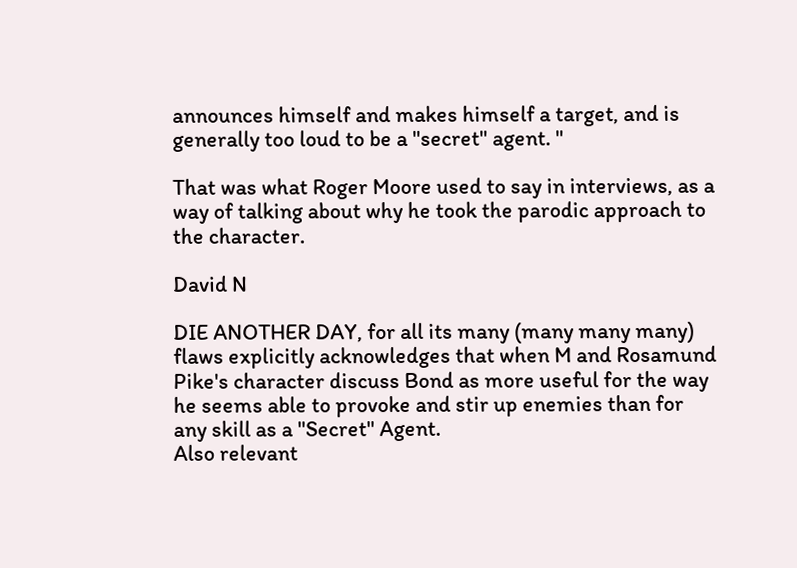announces himself and makes himself a target, and is generally too loud to be a "secret" agent. "

That was what Roger Moore used to say in interviews, as a way of talking about why he took the parodic approach to the character.

David N

DIE ANOTHER DAY, for all its many (many many many) flaws explicitly acknowledges that when M and Rosamund Pike's character discuss Bond as more useful for the way he seems able to provoke and stir up enemies than for any skill as a "Secret" Agent.
Also relevant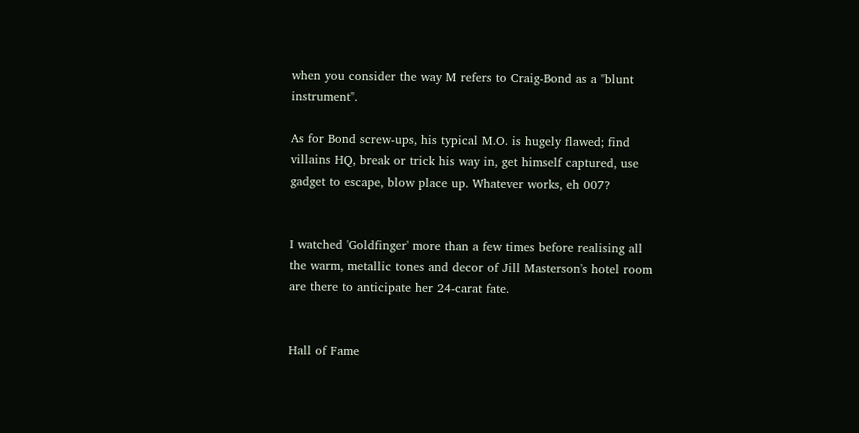when you consider the way M refers to Craig-Bond as a "blunt instrument".

As for Bond screw-ups, his typical M.O. is hugely flawed; find villains HQ, break or trick his way in, get himself captured, use gadget to escape, blow place up. Whatever works, eh 007?


I watched 'Goldfinger' more than a few times before realising all the warm, metallic tones and decor of Jill Masterson's hotel room are there to anticipate her 24-carat fate.


Hall of Fame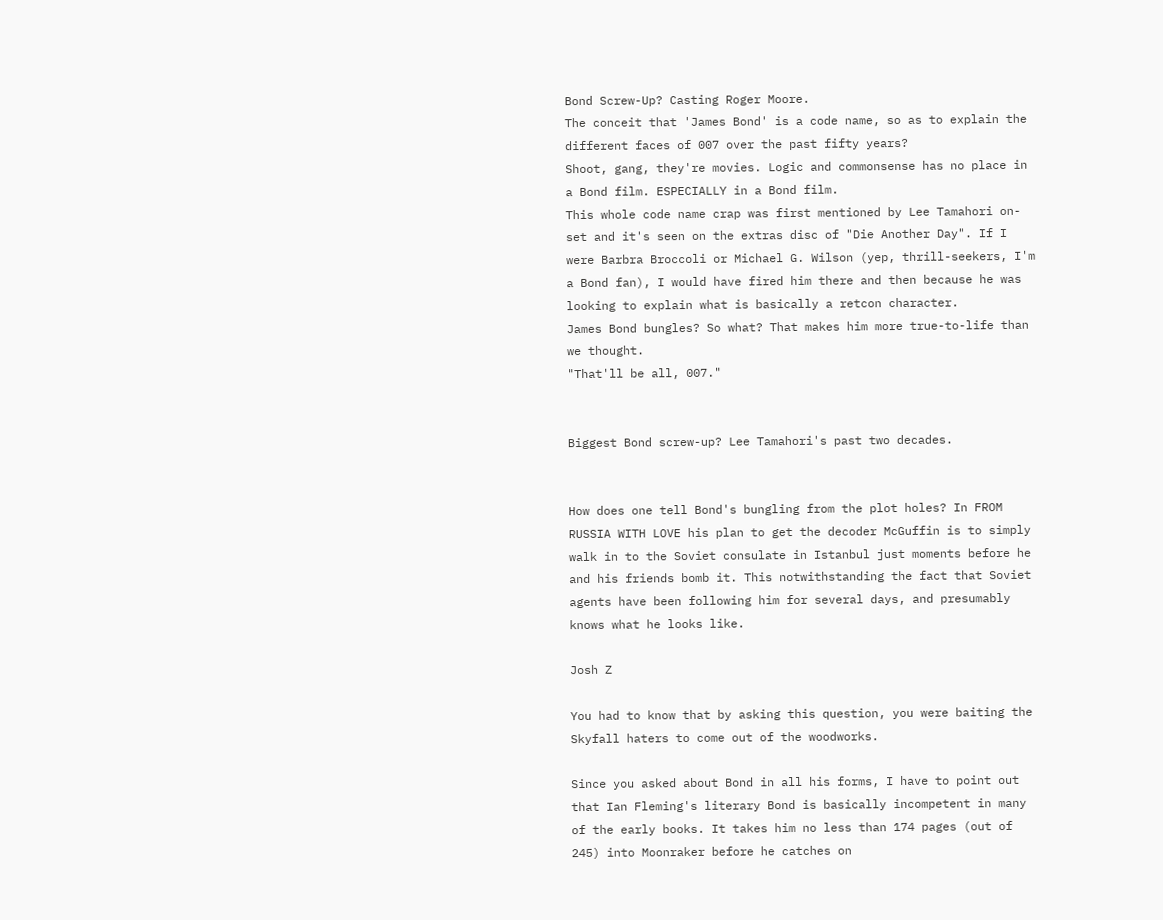Bond Screw-Up? Casting Roger Moore.
The conceit that 'James Bond' is a code name, so as to explain the different faces of 007 over the past fifty years?
Shoot, gang, they're movies. Logic and commonsense has no place in a Bond film. ESPECIALLY in a Bond film.
This whole code name crap was first mentioned by Lee Tamahori on-set and it's seen on the extras disc of "Die Another Day". If I were Barbra Broccoli or Michael G. Wilson (yep, thrill-seekers, I'm a Bond fan), I would have fired him there and then because he was looking to explain what is basically a retcon character.
James Bond bungles? So what? That makes him more true-to-life than we thought.
"That'll be all, 007."


Biggest Bond screw-up? Lee Tamahori's past two decades.


How does one tell Bond's bungling from the plot holes? In FROM RUSSIA WITH LOVE his plan to get the decoder McGuffin is to simply walk in to the Soviet consulate in Istanbul just moments before he and his friends bomb it. This notwithstanding the fact that Soviet agents have been following him for several days, and presumably knows what he looks like.

Josh Z

You had to know that by asking this question, you were baiting the Skyfall haters to come out of the woodworks.

Since you asked about Bond in all his forms, I have to point out that Ian Fleming's literary Bond is basically incompetent in many of the early books. It takes him no less than 174 pages (out of 245) into Moonraker before he catches on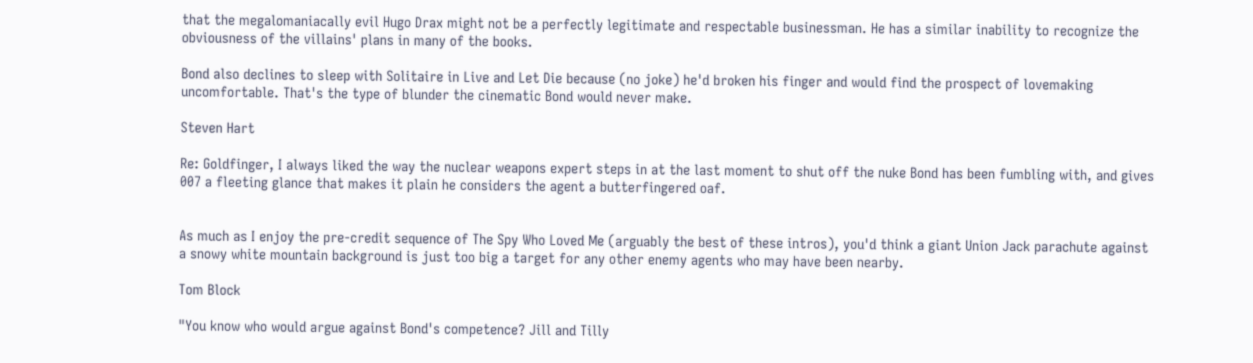that the megalomaniacally evil Hugo Drax might not be a perfectly legitimate and respectable businessman. He has a similar inability to recognize the obviousness of the villains' plans in many of the books.

Bond also declines to sleep with Solitaire in Live and Let Die because (no joke) he'd broken his finger and would find the prospect of lovemaking uncomfortable. That's the type of blunder the cinematic Bond would never make.

Steven Hart

Re: Goldfinger, I always liked the way the nuclear weapons expert steps in at the last moment to shut off the nuke Bond has been fumbling with, and gives 007 a fleeting glance that makes it plain he considers the agent a butterfingered oaf.


As much as I enjoy the pre-credit sequence of The Spy Who Loved Me (arguably the best of these intros), you'd think a giant Union Jack parachute against a snowy white mountain background is just too big a target for any other enemy agents who may have been nearby.

Tom Block

"You know who would argue against Bond's competence? Jill and Tilly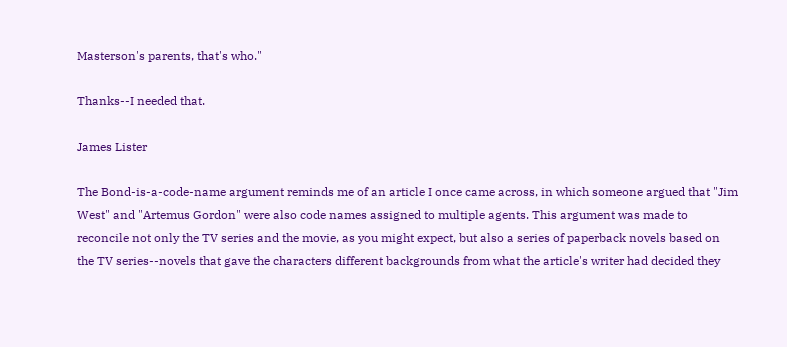Masterson's parents, that's who."

Thanks--I needed that.

James Lister

The Bond-is-a-code-name argument reminds me of an article I once came across, in which someone argued that "Jim West" and "Artemus Gordon" were also code names assigned to multiple agents. This argument was made to reconcile not only the TV series and the movie, as you might expect, but also a series of paperback novels based on the TV series--novels that gave the characters different backgrounds from what the article's writer had decided they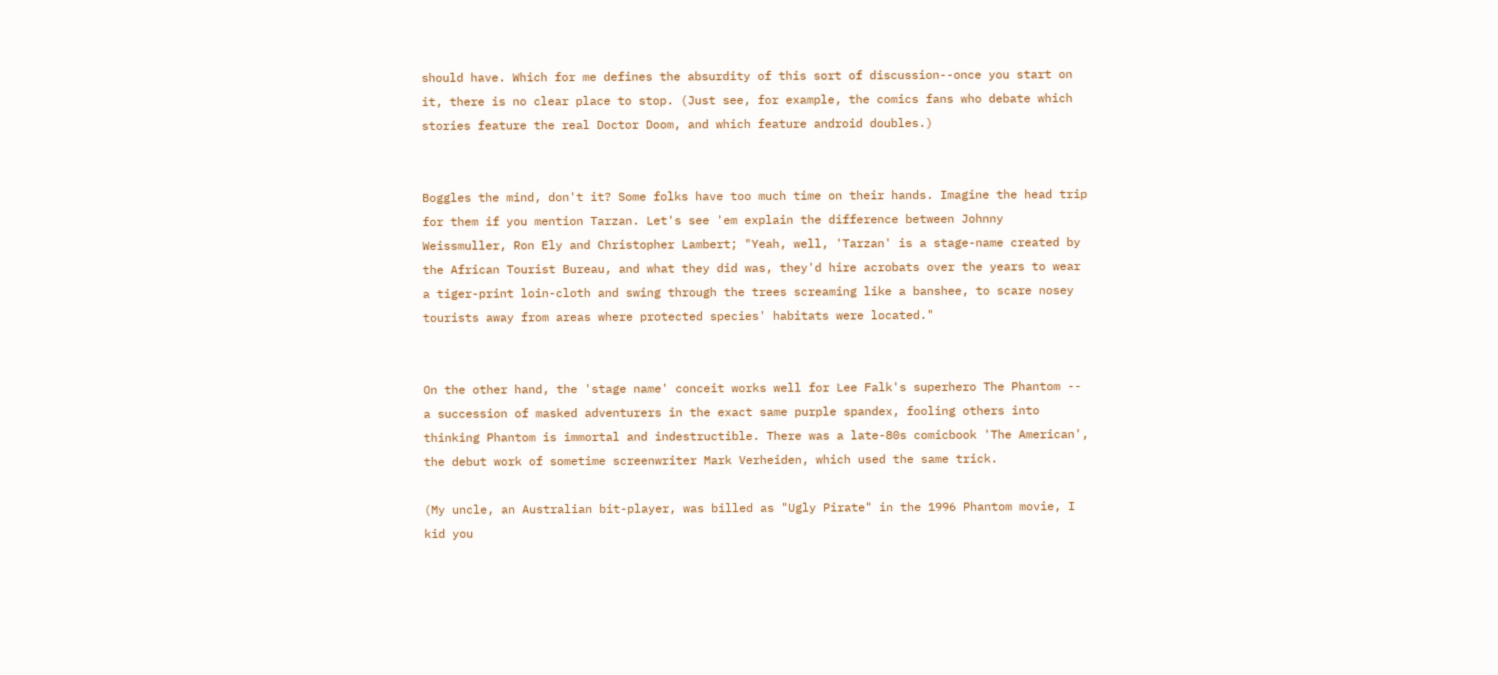should have. Which for me defines the absurdity of this sort of discussion--once you start on it, there is no clear place to stop. (Just see, for example, the comics fans who debate which stories feature the real Doctor Doom, and which feature android doubles.)


Boggles the mind, don't it? Some folks have too much time on their hands. Imagine the head trip for them if you mention Tarzan. Let's see 'em explain the difference between Johnny Weissmuller, Ron Ely and Christopher Lambert; "Yeah, well, 'Tarzan' is a stage-name created by the African Tourist Bureau, and what they did was, they'd hire acrobats over the years to wear a tiger-print loin-cloth and swing through the trees screaming like a banshee, to scare nosey tourists away from areas where protected species' habitats were located."


On the other hand, the 'stage name' conceit works well for Lee Falk's superhero The Phantom -- a succession of masked adventurers in the exact same purple spandex, fooling others into thinking Phantom is immortal and indestructible. There was a late-80s comicbook 'The American', the debut work of sometime screenwriter Mark Verheiden, which used the same trick.

(My uncle, an Australian bit-player, was billed as "Ugly Pirate" in the 1996 Phantom movie, I kid you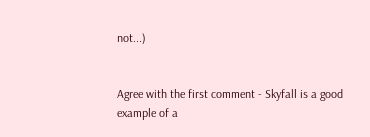not...)


Agree with the first comment - Skyfall is a good example of a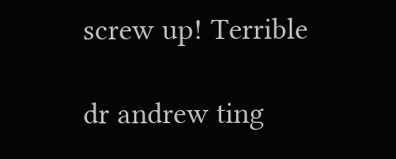screw up! Terrible

dr andrew ting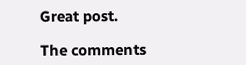Great post.

The comments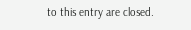to this entry are closed.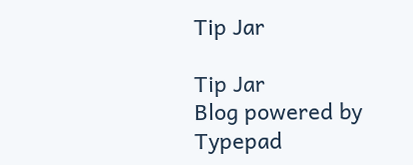Tip Jar

Tip Jar
Blog powered by Typepad